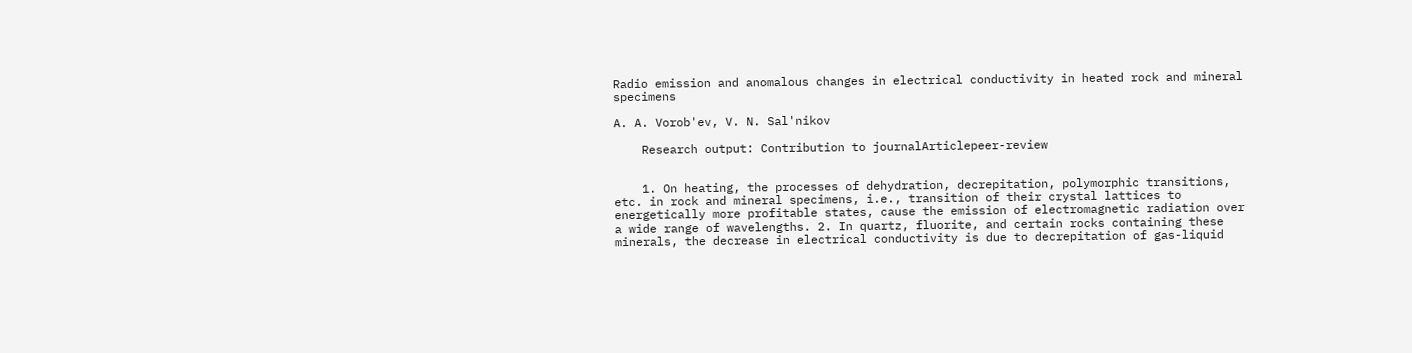Radio emission and anomalous changes in electrical conductivity in heated rock and mineral specimens

A. A. Vorob'ev, V. N. Sal'nikov

    Research output: Contribution to journalArticlepeer-review


    1. On heating, the processes of dehydration, decrepitation, polymorphic transitions, etc. in rock and mineral specimens, i.e., transition of their crystal lattices to energetically more profitable states, cause the emission of electromagnetic radiation over a wide range of wavelengths. 2. In quartz, fluorite, and certain rocks containing these minerals, the decrease in electrical conductivity is due to decrepitation of gas-liquid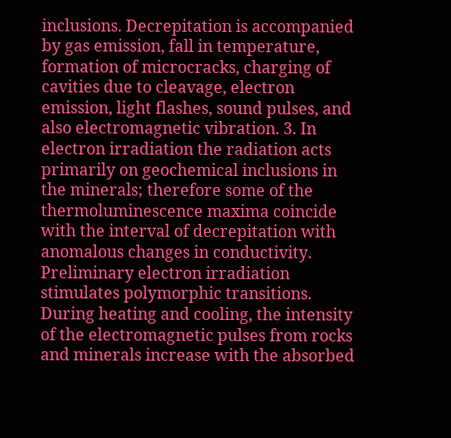inclusions. Decrepitation is accompanied by gas emission, fall in temperature, formation of microcracks, charging of cavities due to cleavage, electron emission, light flashes, sound pulses, and also electromagnetic vibration. 3. In electron irradiation the radiation acts primarily on geochemical inclusions in the minerals; therefore some of the thermoluminescence maxima coincide with the interval of decrepitation with anomalous changes in conductivity. Preliminary electron irradiation stimulates polymorphic transitions. During heating and cooling, the intensity of the electromagnetic pulses from rocks and minerals increase with the absorbed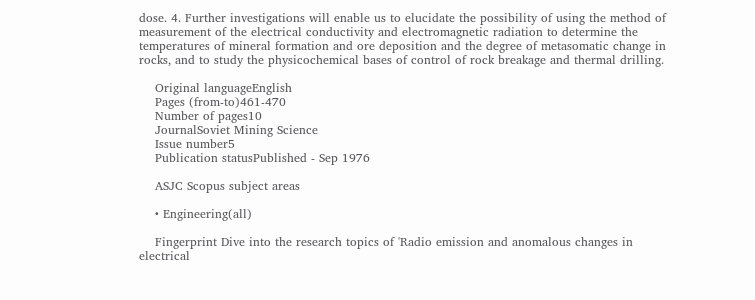dose. 4. Further investigations will enable us to elucidate the possibility of using the method of measurement of the electrical conductivity and electromagnetic radiation to determine the temperatures of mineral formation and ore deposition and the degree of metasomatic change in rocks, and to study the physicochemical bases of control of rock breakage and thermal drilling.

    Original languageEnglish
    Pages (from-to)461-470
    Number of pages10
    JournalSoviet Mining Science
    Issue number5
    Publication statusPublished - Sep 1976

    ASJC Scopus subject areas

    • Engineering(all)

    Fingerprint Dive into the research topics of 'Radio emission and anomalous changes in electrical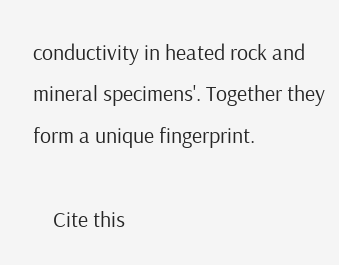conductivity in heated rock and mineral specimens'. Together they form a unique fingerprint.

    Cite this